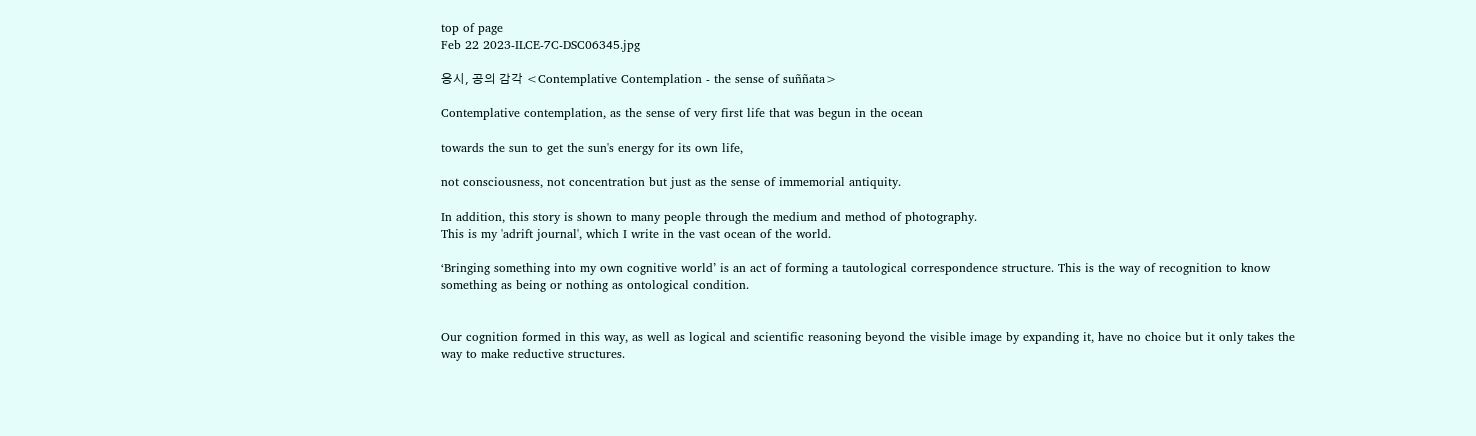top of page
Feb 22 2023-ILCE-7C-DSC06345.jpg

응시, 공의 감각 <Contemplative Contemplation - the sense of suññata>

Contemplative contemplation, as the sense of very first life that was begun in the ocean

towards the sun to get the sun's energy for its own life,

not consciousness, not concentration but just as the sense of immemorial antiquity.

In addition, this story is shown to many people through the medium and method of photography.
This is my 'adrift journal', which I write in the vast ocean of the world.

‘Bringing something into my own cognitive world’ is an act of forming a tautological correspondence structure. This is the way of recognition to know something as being or nothing as ontological condition.


Our cognition formed in this way, as well as logical and scientific reasoning beyond the visible image by expanding it, have no choice but it only takes the way to make reductive structures.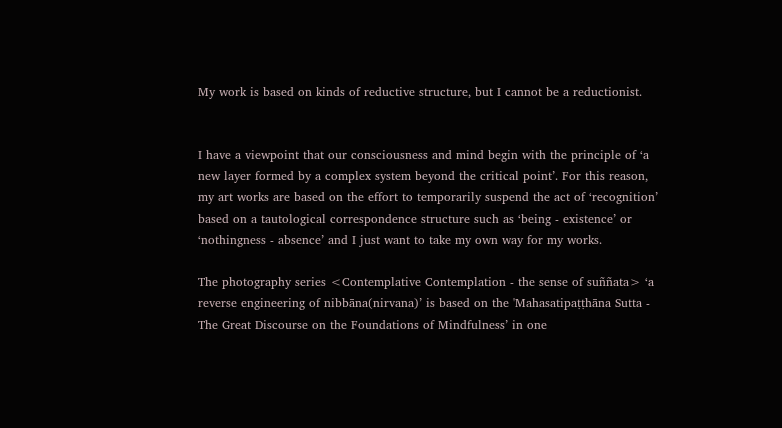My work is based on kinds of reductive structure, but I cannot be a reductionist.


I have a viewpoint that our consciousness and mind begin with the principle of ‘a new layer formed by a complex system beyond the critical point’. For this reason, my art works are based on the effort to temporarily suspend the act of ‘recognition’ based on a tautological correspondence structure such as ‘being - existence’ or ‘nothingness - absence’ and I just want to take my own way for my works.

The photography series <Contemplative Contemplation - the sense of suññata> ‘a reverse engineering of nibbāna(nirvana)’ is based on the 'Mahasatipaṭṭhāna Sutta - The Great Discourse on the Foundations of Mindfulness’ in one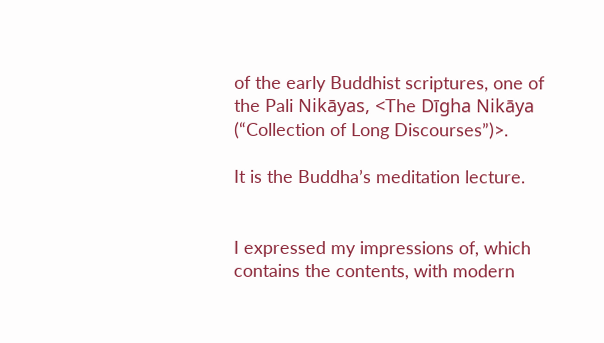of the early Buddhist scriptures, one of the Pali Nikāyas, <The Dīgha Nikāya (“Collection of Long Discourses”)>.

It is the Buddha’s meditation lecture.


I expressed my impressions of, which contains the contents, with modern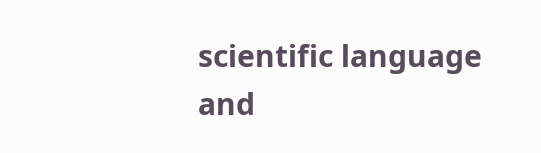scientific language and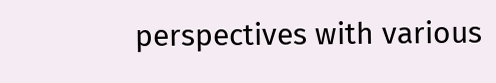perspectives with various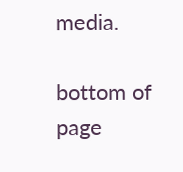media.

bottom of page